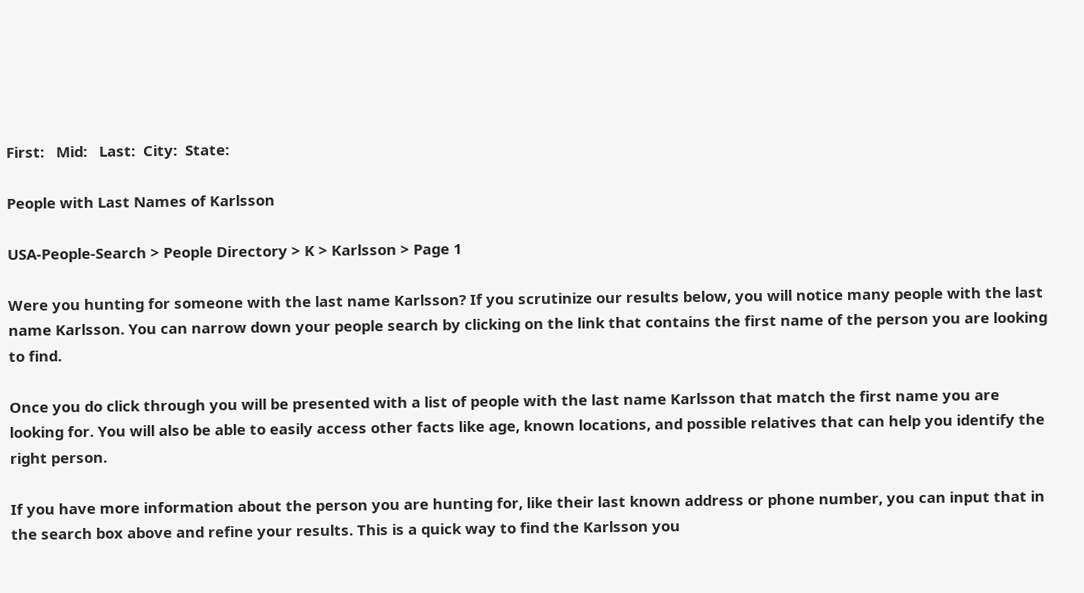First:   Mid:   Last:  City:  State:

People with Last Names of Karlsson

USA-People-Search > People Directory > K > Karlsson > Page 1

Were you hunting for someone with the last name Karlsson? If you scrutinize our results below, you will notice many people with the last name Karlsson. You can narrow down your people search by clicking on the link that contains the first name of the person you are looking to find.

Once you do click through you will be presented with a list of people with the last name Karlsson that match the first name you are looking for. You will also be able to easily access other facts like age, known locations, and possible relatives that can help you identify the right person.

If you have more information about the person you are hunting for, like their last known address or phone number, you can input that in the search box above and refine your results. This is a quick way to find the Karlsson you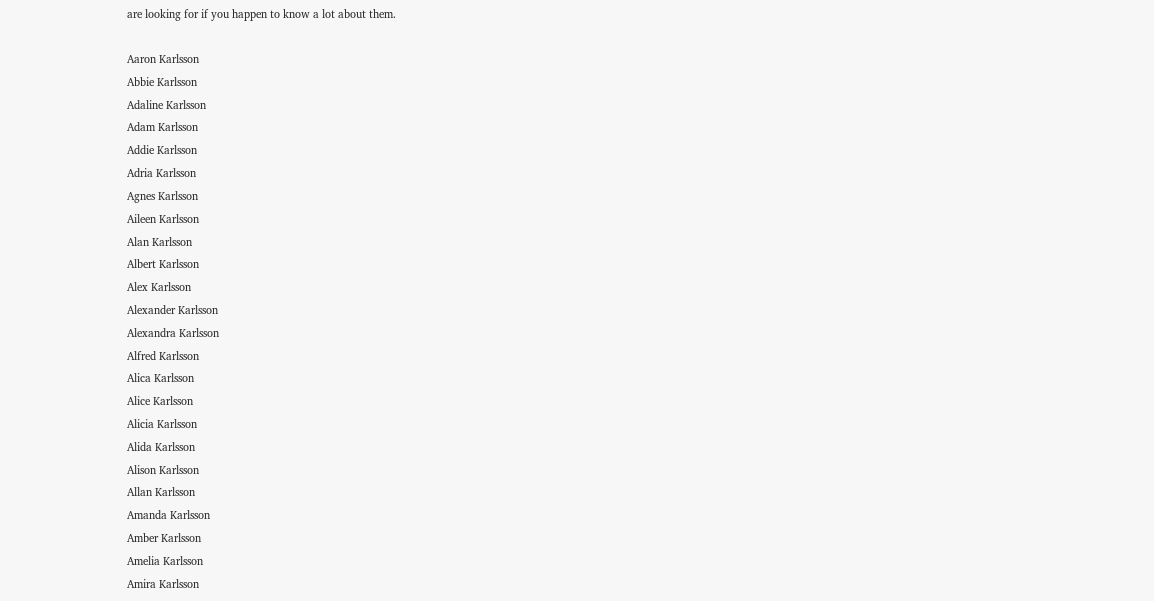are looking for if you happen to know a lot about them.

Aaron Karlsson
Abbie Karlsson
Adaline Karlsson
Adam Karlsson
Addie Karlsson
Adria Karlsson
Agnes Karlsson
Aileen Karlsson
Alan Karlsson
Albert Karlsson
Alex Karlsson
Alexander Karlsson
Alexandra Karlsson
Alfred Karlsson
Alica Karlsson
Alice Karlsson
Alicia Karlsson
Alida Karlsson
Alison Karlsson
Allan Karlsson
Amanda Karlsson
Amber Karlsson
Amelia Karlsson
Amira Karlsson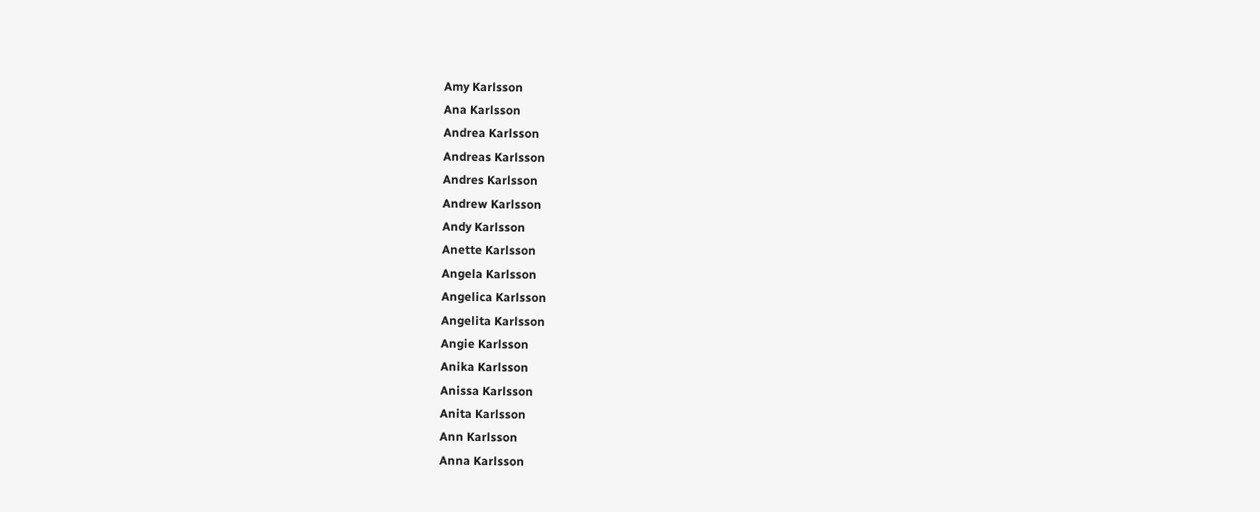Amy Karlsson
Ana Karlsson
Andrea Karlsson
Andreas Karlsson
Andres Karlsson
Andrew Karlsson
Andy Karlsson
Anette Karlsson
Angela Karlsson
Angelica Karlsson
Angelita Karlsson
Angie Karlsson
Anika Karlsson
Anissa Karlsson
Anita Karlsson
Ann Karlsson
Anna Karlsson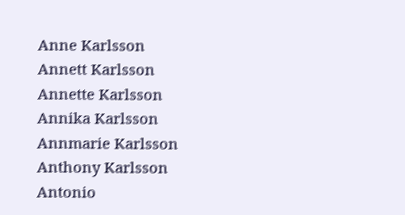Anne Karlsson
Annett Karlsson
Annette Karlsson
Annika Karlsson
Annmarie Karlsson
Anthony Karlsson
Antonio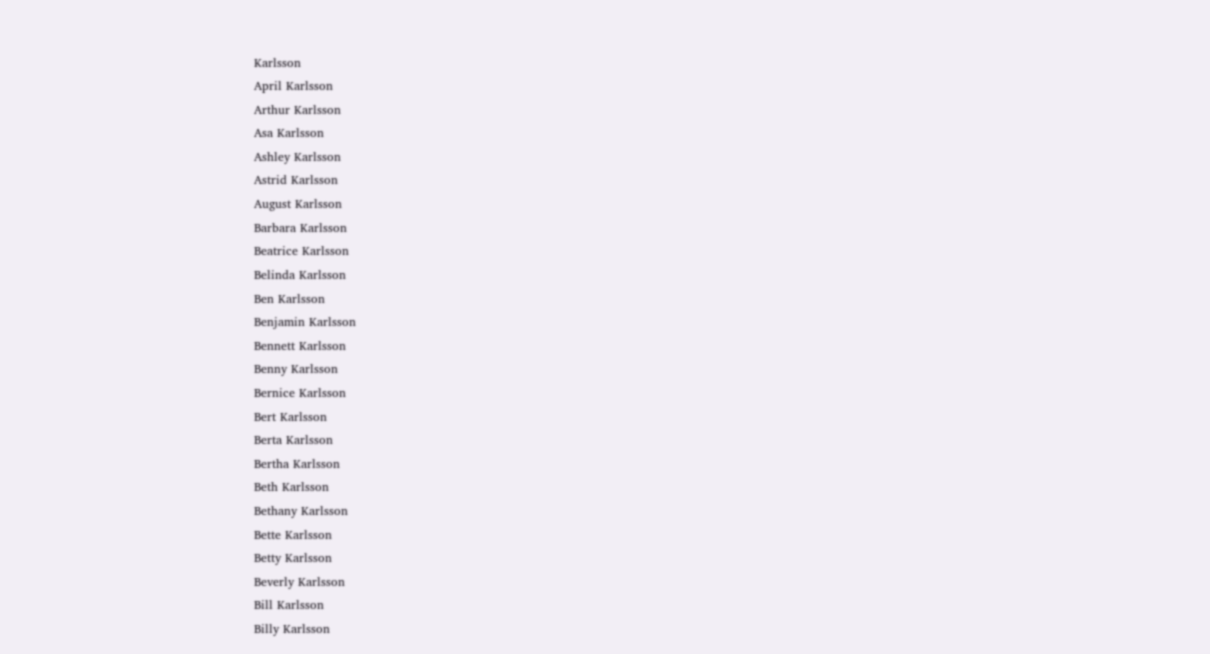Karlsson
April Karlsson
Arthur Karlsson
Asa Karlsson
Ashley Karlsson
Astrid Karlsson
August Karlsson
Barbara Karlsson
Beatrice Karlsson
Belinda Karlsson
Ben Karlsson
Benjamin Karlsson
Bennett Karlsson
Benny Karlsson
Bernice Karlsson
Bert Karlsson
Berta Karlsson
Bertha Karlsson
Beth Karlsson
Bethany Karlsson
Bette Karlsson
Betty Karlsson
Beverly Karlsson
Bill Karlsson
Billy Karlsson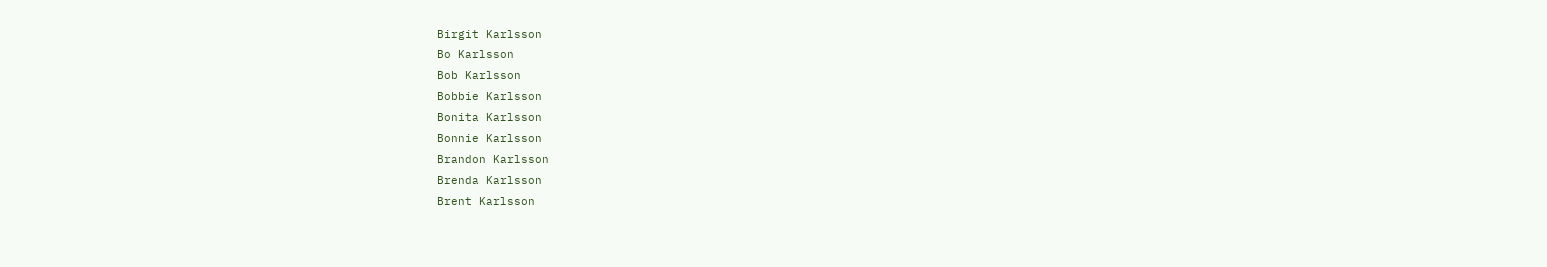Birgit Karlsson
Bo Karlsson
Bob Karlsson
Bobbie Karlsson
Bonita Karlsson
Bonnie Karlsson
Brandon Karlsson
Brenda Karlsson
Brent Karlsson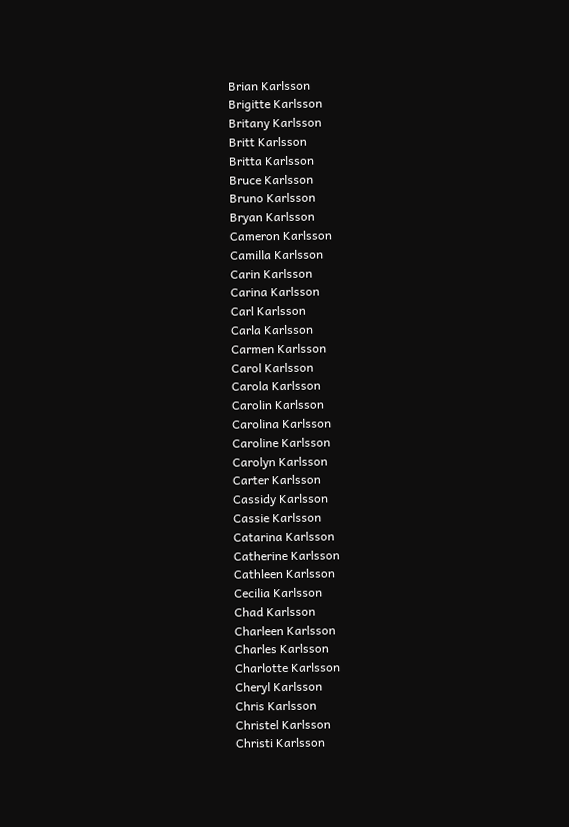Brian Karlsson
Brigitte Karlsson
Britany Karlsson
Britt Karlsson
Britta Karlsson
Bruce Karlsson
Bruno Karlsson
Bryan Karlsson
Cameron Karlsson
Camilla Karlsson
Carin Karlsson
Carina Karlsson
Carl Karlsson
Carla Karlsson
Carmen Karlsson
Carol Karlsson
Carola Karlsson
Carolin Karlsson
Carolina Karlsson
Caroline Karlsson
Carolyn Karlsson
Carter Karlsson
Cassidy Karlsson
Cassie Karlsson
Catarina Karlsson
Catherine Karlsson
Cathleen Karlsson
Cecilia Karlsson
Chad Karlsson
Charleen Karlsson
Charles Karlsson
Charlotte Karlsson
Cheryl Karlsson
Chris Karlsson
Christel Karlsson
Christi Karlsson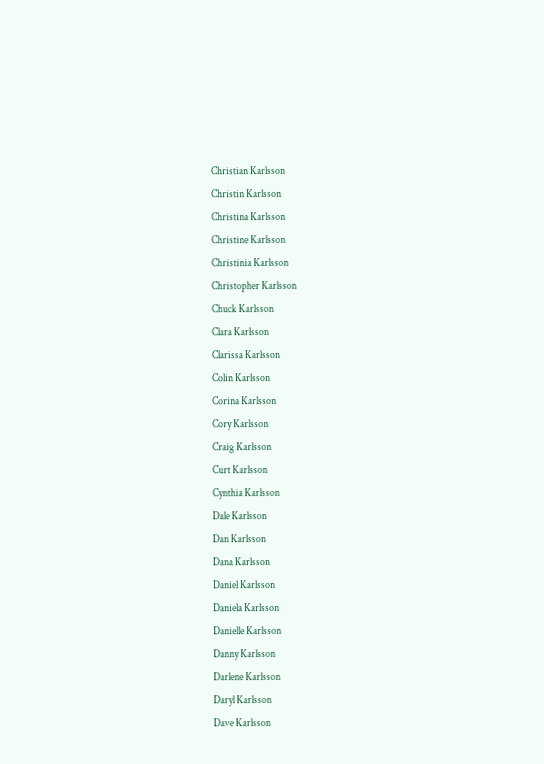Christian Karlsson
Christin Karlsson
Christina Karlsson
Christine Karlsson
Christinia Karlsson
Christopher Karlsson
Chuck Karlsson
Clara Karlsson
Clarissa Karlsson
Colin Karlsson
Corina Karlsson
Cory Karlsson
Craig Karlsson
Curt Karlsson
Cynthia Karlsson
Dale Karlsson
Dan Karlsson
Dana Karlsson
Daniel Karlsson
Daniela Karlsson
Danielle Karlsson
Danny Karlsson
Darlene Karlsson
Daryl Karlsson
Dave Karlsson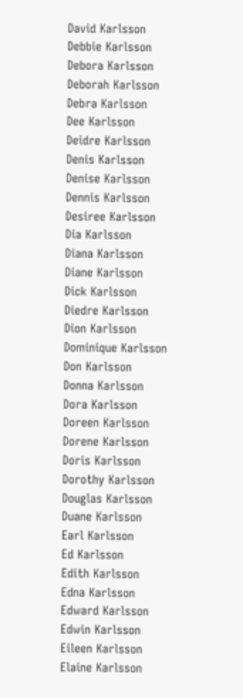David Karlsson
Debbie Karlsson
Debora Karlsson
Deborah Karlsson
Debra Karlsson
Dee Karlsson
Deidre Karlsson
Denis Karlsson
Denise Karlsson
Dennis Karlsson
Desiree Karlsson
Dia Karlsson
Diana Karlsson
Diane Karlsson
Dick Karlsson
Diedre Karlsson
Dion Karlsson
Dominique Karlsson
Don Karlsson
Donna Karlsson
Dora Karlsson
Doreen Karlsson
Dorene Karlsson
Doris Karlsson
Dorothy Karlsson
Douglas Karlsson
Duane Karlsson
Earl Karlsson
Ed Karlsson
Edith Karlsson
Edna Karlsson
Edward Karlsson
Edwin Karlsson
Eileen Karlsson
Elaine Karlsson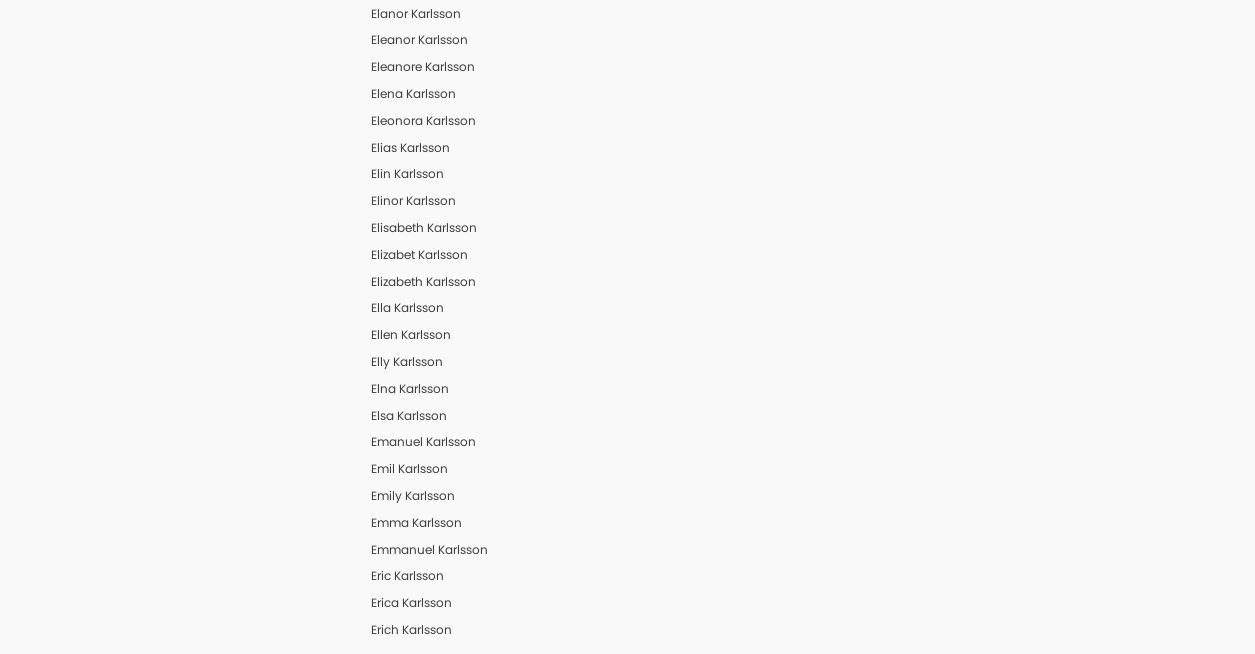Elanor Karlsson
Eleanor Karlsson
Eleanore Karlsson
Elena Karlsson
Eleonora Karlsson
Elias Karlsson
Elin Karlsson
Elinor Karlsson
Elisabeth Karlsson
Elizabet Karlsson
Elizabeth Karlsson
Ella Karlsson
Ellen Karlsson
Elly Karlsson
Elna Karlsson
Elsa Karlsson
Emanuel Karlsson
Emil Karlsson
Emily Karlsson
Emma Karlsson
Emmanuel Karlsson
Eric Karlsson
Erica Karlsson
Erich Karlsson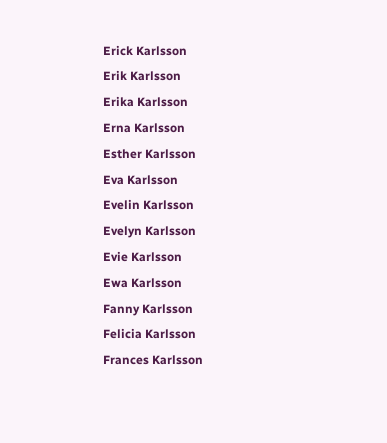Erick Karlsson
Erik Karlsson
Erika Karlsson
Erna Karlsson
Esther Karlsson
Eva Karlsson
Evelin Karlsson
Evelyn Karlsson
Evie Karlsson
Ewa Karlsson
Fanny Karlsson
Felicia Karlsson
Frances Karlsson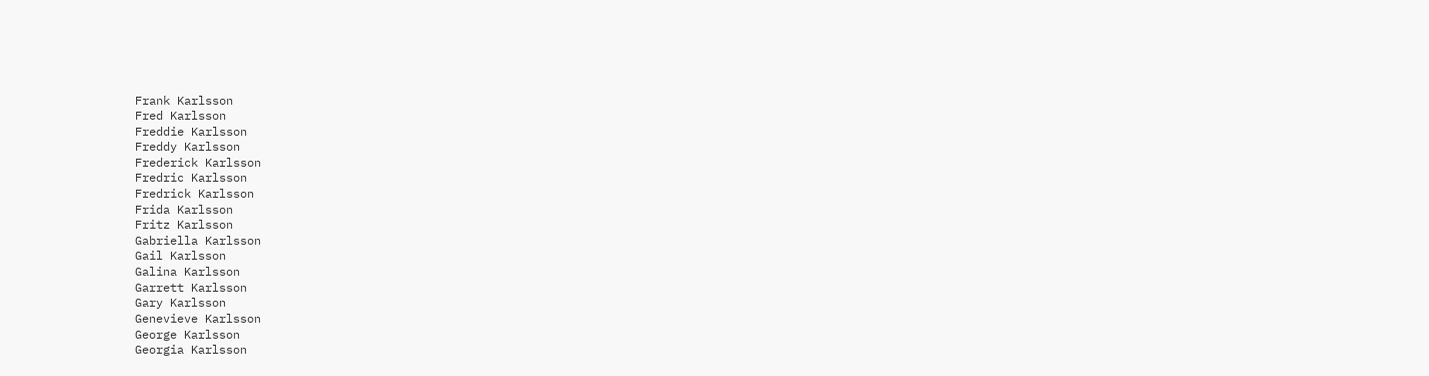Frank Karlsson
Fred Karlsson
Freddie Karlsson
Freddy Karlsson
Frederick Karlsson
Fredric Karlsson
Fredrick Karlsson
Frida Karlsson
Fritz Karlsson
Gabriella Karlsson
Gail Karlsson
Galina Karlsson
Garrett Karlsson
Gary Karlsson
Genevieve Karlsson
George Karlsson
Georgia Karlsson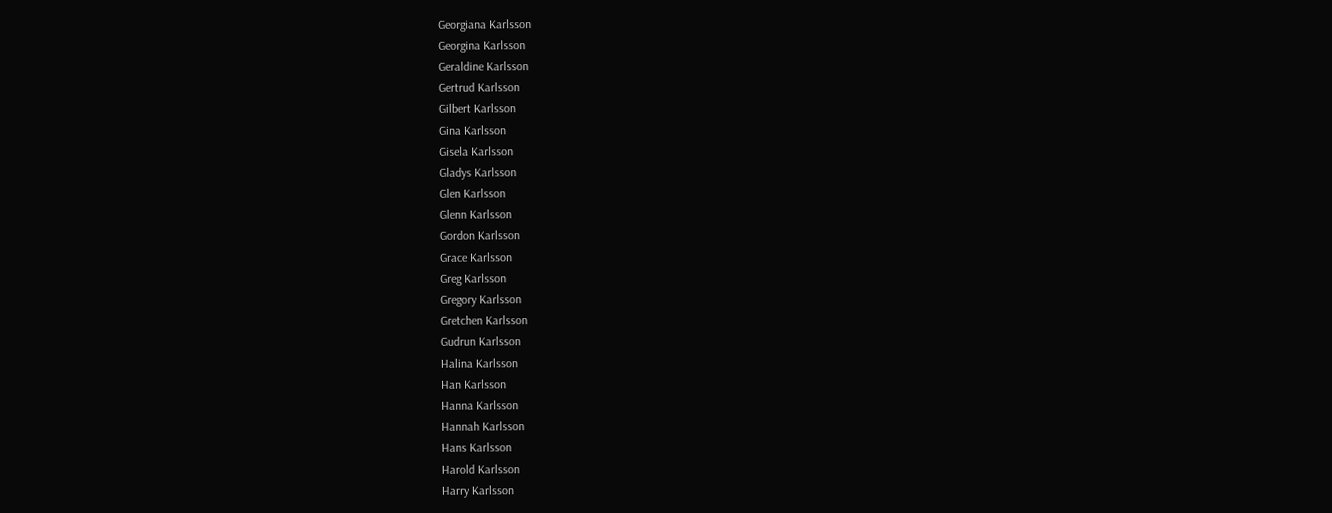Georgiana Karlsson
Georgina Karlsson
Geraldine Karlsson
Gertrud Karlsson
Gilbert Karlsson
Gina Karlsson
Gisela Karlsson
Gladys Karlsson
Glen Karlsson
Glenn Karlsson
Gordon Karlsson
Grace Karlsson
Greg Karlsson
Gregory Karlsson
Gretchen Karlsson
Gudrun Karlsson
Halina Karlsson
Han Karlsson
Hanna Karlsson
Hannah Karlsson
Hans Karlsson
Harold Karlsson
Harry Karlsson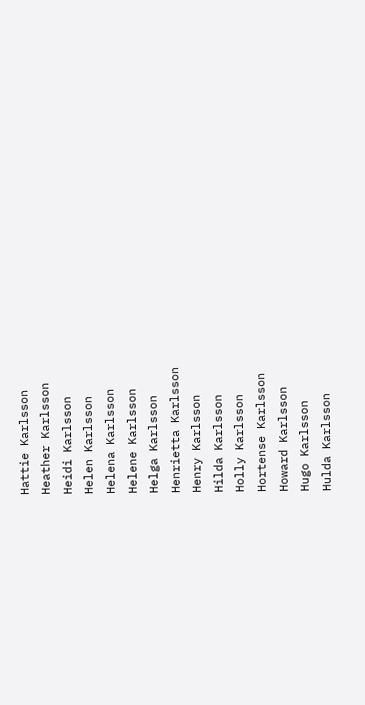Hattie Karlsson
Heather Karlsson
Heidi Karlsson
Helen Karlsson
Helena Karlsson
Helene Karlsson
Helga Karlsson
Henrietta Karlsson
Henry Karlsson
Hilda Karlsson
Holly Karlsson
Hortense Karlsson
Howard Karlsson
Hugo Karlsson
Hulda Karlsson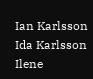Ian Karlsson
Ida Karlsson
Ilene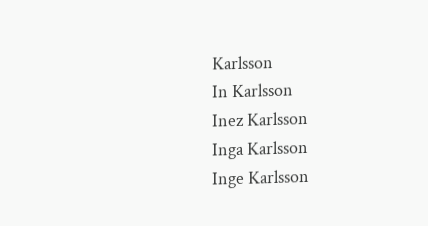Karlsson
In Karlsson
Inez Karlsson
Inga Karlsson
Inge Karlsson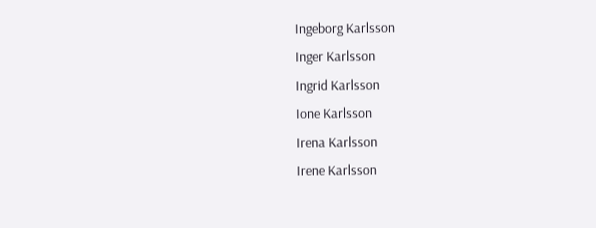Ingeborg Karlsson
Inger Karlsson
Ingrid Karlsson
Ione Karlsson
Irena Karlsson
Irene Karlsson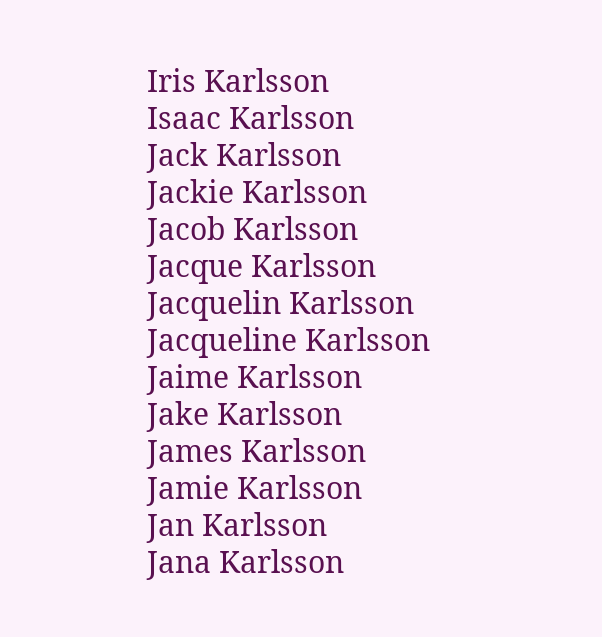Iris Karlsson
Isaac Karlsson
Jack Karlsson
Jackie Karlsson
Jacob Karlsson
Jacque Karlsson
Jacquelin Karlsson
Jacqueline Karlsson
Jaime Karlsson
Jake Karlsson
James Karlsson
Jamie Karlsson
Jan Karlsson
Jana Karlsson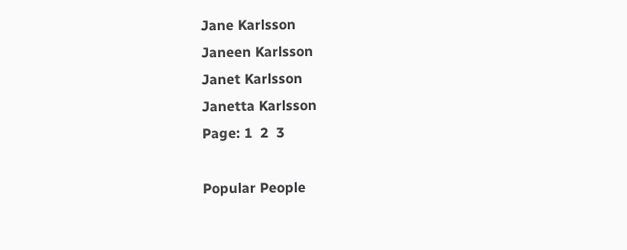Jane Karlsson
Janeen Karlsson
Janet Karlsson
Janetta Karlsson
Page: 1  2  3

Popular People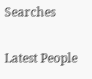Searches

Latest People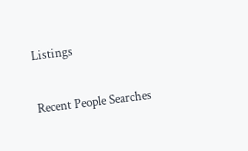Listings

Recent People Searches